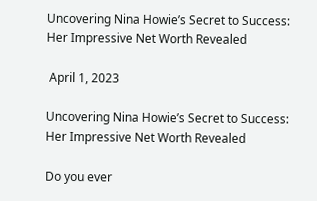Uncovering Nina Howie’s Secret to Success: Her Impressive Net Worth Revealed

 April 1, 2023

Uncovering Nina Howie’s Secret to Success: Her Impressive Net Worth Revealed

Do you ever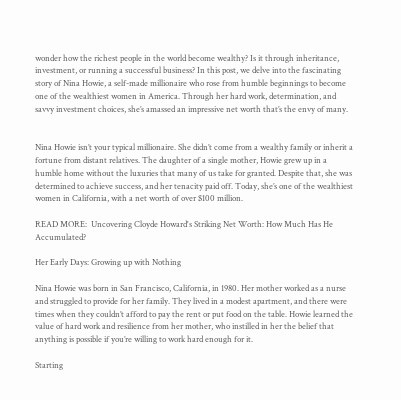wonder how the richest people in the world become wealthy? Is it through inheritance, investment, or running a successful business? In this post, we delve into the fascinating story of Nina Howie, a self-made millionaire who rose from humble beginnings to become one of the wealthiest women in America. Through her hard work, determination, and savvy investment choices, she’s amassed an impressive net worth that’s the envy of many.


Nina Howie isn’t your typical millionaire. She didn’t come from a wealthy family or inherit a fortune from distant relatives. The daughter of a single mother, Howie grew up in a humble home without the luxuries that many of us take for granted. Despite that, she was determined to achieve success, and her tenacity paid off. Today, she’s one of the wealthiest women in California, with a net worth of over $100 million.

READ MORE:  Uncovering Cloyde Howard's Striking Net Worth: How Much Has He Accumulated?

Her Early Days: Growing up with Nothing

Nina Howie was born in San Francisco, California, in 1980. Her mother worked as a nurse and struggled to provide for her family. They lived in a modest apartment, and there were times when they couldn’t afford to pay the rent or put food on the table. Howie learned the value of hard work and resilience from her mother, who instilled in her the belief that anything is possible if you’re willing to work hard enough for it.

Starting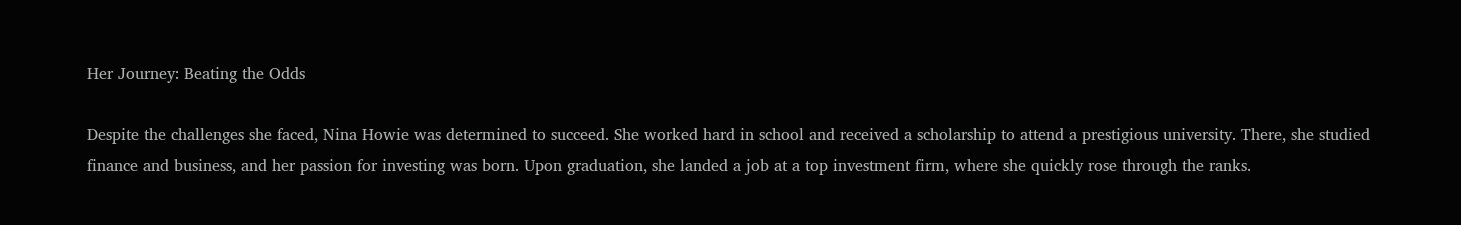Her Journey: Beating the Odds

Despite the challenges she faced, Nina Howie was determined to succeed. She worked hard in school and received a scholarship to attend a prestigious university. There, she studied finance and business, and her passion for investing was born. Upon graduation, she landed a job at a top investment firm, where she quickly rose through the ranks.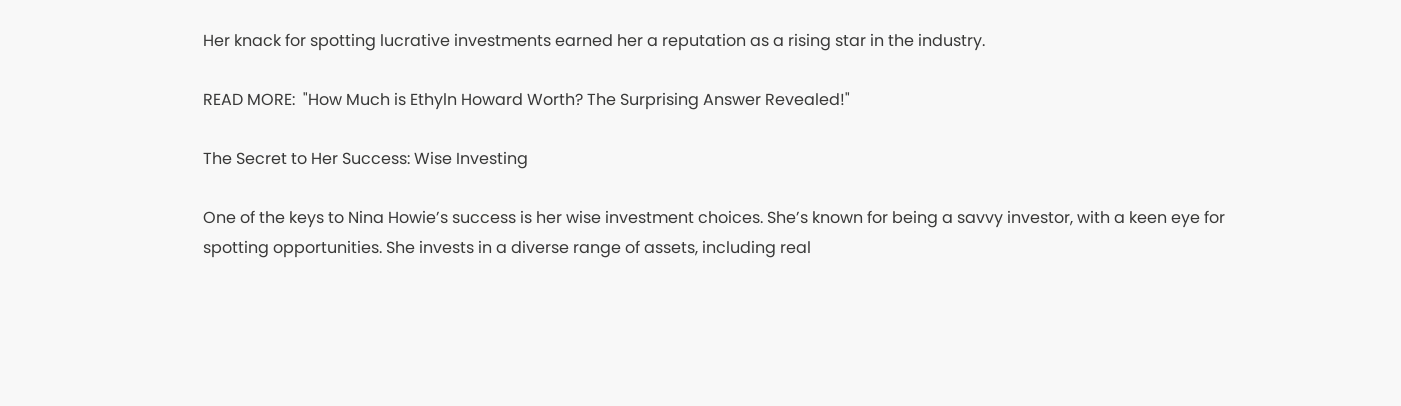Her knack for spotting lucrative investments earned her a reputation as a rising star in the industry.

READ MORE:  "How Much is Ethyln Howard Worth? The Surprising Answer Revealed!"

The Secret to Her Success: Wise Investing

One of the keys to Nina Howie’s success is her wise investment choices. She’s known for being a savvy investor, with a keen eye for spotting opportunities. She invests in a diverse range of assets, including real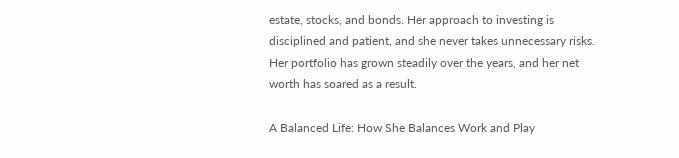estate, stocks, and bonds. Her approach to investing is disciplined and patient, and she never takes unnecessary risks. Her portfolio has grown steadily over the years, and her net worth has soared as a result.

A Balanced Life: How She Balances Work and Play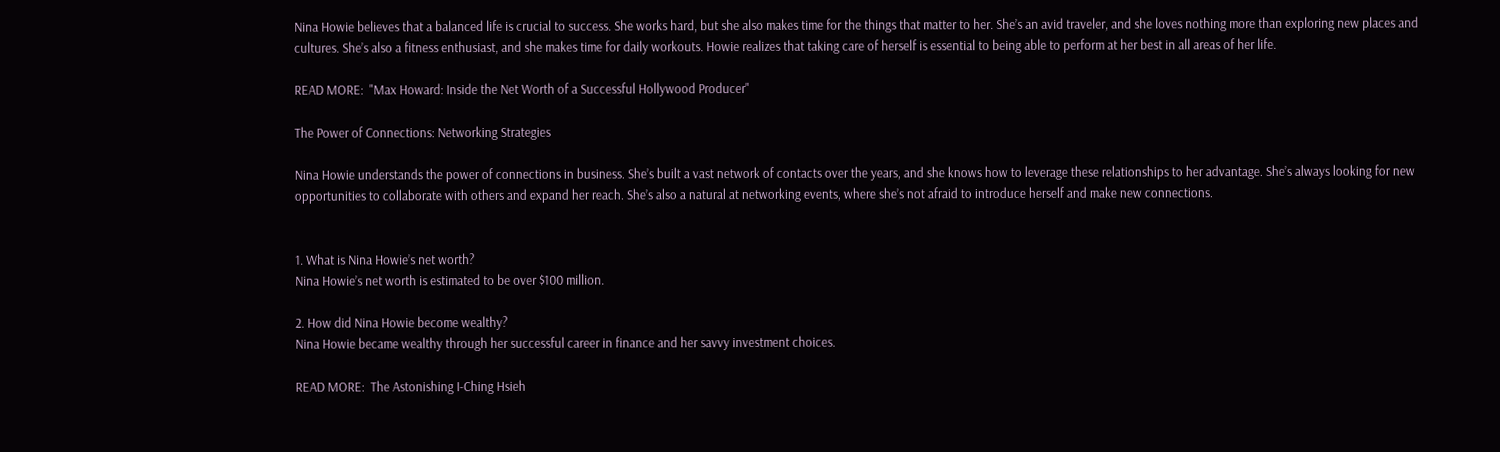Nina Howie believes that a balanced life is crucial to success. She works hard, but she also makes time for the things that matter to her. She’s an avid traveler, and she loves nothing more than exploring new places and cultures. She’s also a fitness enthusiast, and she makes time for daily workouts. Howie realizes that taking care of herself is essential to being able to perform at her best in all areas of her life.

READ MORE:  "Max Howard: Inside the Net Worth of a Successful Hollywood Producer"

The Power of Connections: Networking Strategies

Nina Howie understands the power of connections in business. She’s built a vast network of contacts over the years, and she knows how to leverage these relationships to her advantage. She’s always looking for new opportunities to collaborate with others and expand her reach. She’s also a natural at networking events, where she’s not afraid to introduce herself and make new connections.


1. What is Nina Howie’s net worth?
Nina Howie’s net worth is estimated to be over $100 million.

2. How did Nina Howie become wealthy?
Nina Howie became wealthy through her successful career in finance and her savvy investment choices.

READ MORE:  The Astonishing I-Ching Hsieh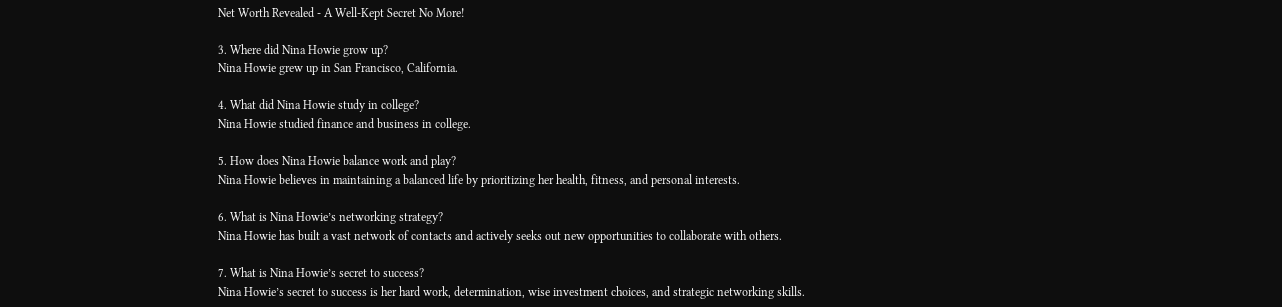Net Worth Revealed - A Well-Kept Secret No More!

3. Where did Nina Howie grow up?
Nina Howie grew up in San Francisco, California.

4. What did Nina Howie study in college?
Nina Howie studied finance and business in college.

5. How does Nina Howie balance work and play?
Nina Howie believes in maintaining a balanced life by prioritizing her health, fitness, and personal interests.

6. What is Nina Howie’s networking strategy?
Nina Howie has built a vast network of contacts and actively seeks out new opportunities to collaborate with others.

7. What is Nina Howie’s secret to success?
Nina Howie’s secret to success is her hard work, determination, wise investment choices, and strategic networking skills.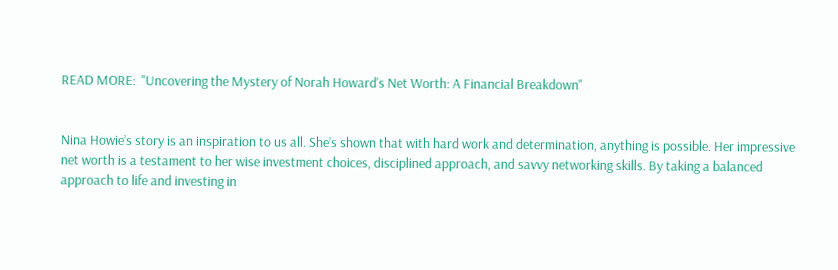READ MORE:  "Uncovering the Mystery of Norah Howard's Net Worth: A Financial Breakdown"


Nina Howie’s story is an inspiration to us all. She’s shown that with hard work and determination, anything is possible. Her impressive net worth is a testament to her wise investment choices, disciplined approach, and savvy networking skills. By taking a balanced approach to life and investing in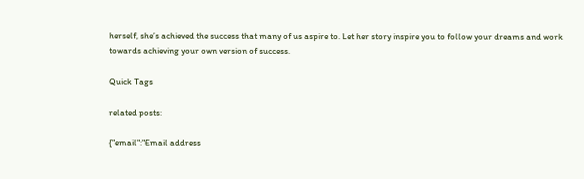herself, she’s achieved the success that many of us aspire to. Let her story inspire you to follow your dreams and work towards achieving your own version of success.

Quick Tags

related posts:

{"email":"Email address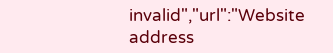invalid","url":"Website address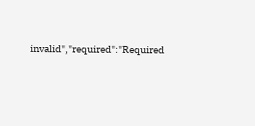invalid","required":"Required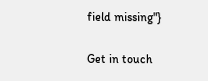field missing"}

Get in touch